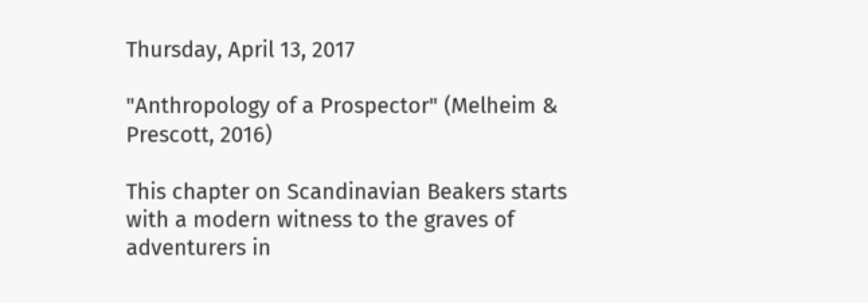Thursday, April 13, 2017

"Anthropology of a Prospector" (Melheim & Prescott, 2016)

This chapter on Scandinavian Beakers starts with a modern witness to the graves of adventurers in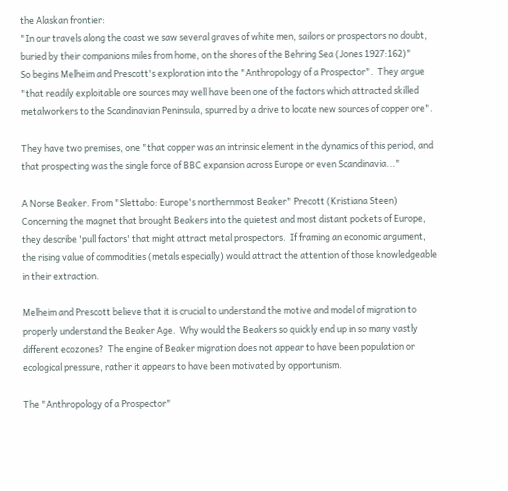the Alaskan frontier:
"In our travels along the coast we saw several graves of white men, sailors or prospectors no doubt, buried by their companions miles from home, on the shores of the Behring Sea (Jones 1927:162)"
So begins Melheim and Prescott's exploration into the "Anthropology of a Prospector".  They argue "that readily exploitable ore sources may well have been one of the factors which attracted skilled metalworkers to the Scandinavian Peninsula, spurred by a drive to locate new sources of copper ore".

They have two premises, one "that copper was an intrinsic element in the dynamics of this period, and that prospecting was the single force of BBC expansion across Europe or even Scandinavia..."

A Norse Beaker. From "Slettabo: Europe's northernmost Beaker" Precott (Kristiana Steen)
Concerning the magnet that brought Beakers into the quietest and most distant pockets of Europe, they describe 'pull factors' that might attract metal prospectors.  If framing an economic argument, the rising value of commodities (metals especially) would attract the attention of those knowledgeable in their extraction.

Melheim and Prescott believe that it is crucial to understand the motive and model of migration to properly understand the Beaker Age.  Why would the Beakers so quickly end up in so many vastly different ecozones?  The engine of Beaker migration does not appear to have been population or ecological pressure, rather it appears to have been motivated by opportunism.

The "Anthropology of a Prospector"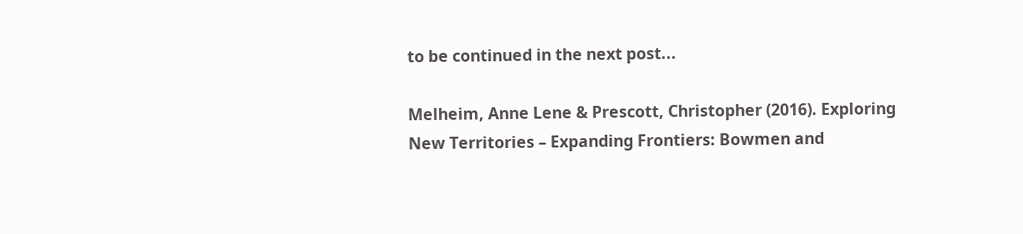to be continued in the next post...

Melheim, Anne Lene & Prescott, Christopher (2016). Exploring New Territories – Expanding Frontiers: Bowmen and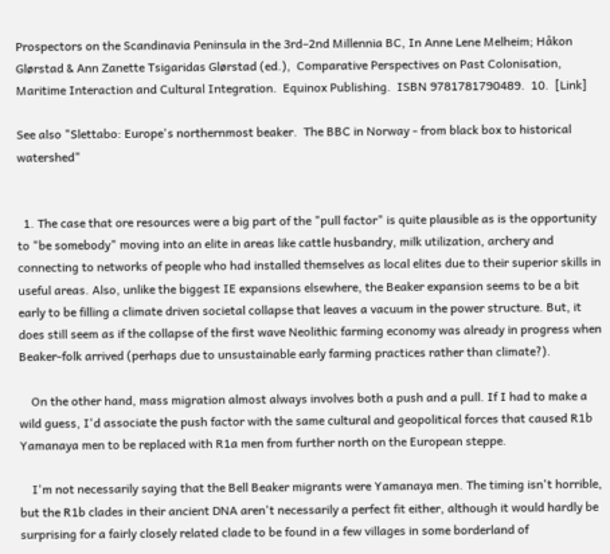Prospectors on the Scandinavia Peninsula in the 3rd–2nd Millennia BC, In Anne Lene Melheim; Håkon Glørstad & Ann Zanette Tsigaridas Glørstad (ed.),  Comparative Perspectives on Past Colonisation, Maritime Interaction and Cultural Integration.  Equinox Publishing.  ISBN 9781781790489.  10.  [Link]

See also "Slettabo: Europe's northernmost beaker.  The BBC in Norway - from black box to historical watershed"


  1. The case that ore resources were a big part of the "pull factor" is quite plausible as is the opportunity to "be somebody" moving into an elite in areas like cattle husbandry, milk utilization, archery and connecting to networks of people who had installed themselves as local elites due to their superior skills in useful areas. Also, unlike the biggest IE expansions elsewhere, the Beaker expansion seems to be a bit early to be filling a climate driven societal collapse that leaves a vacuum in the power structure. But, it does still seem as if the collapse of the first wave Neolithic farming economy was already in progress when Beaker-folk arrived (perhaps due to unsustainable early farming practices rather than climate?).

    On the other hand, mass migration almost always involves both a push and a pull. If I had to make a wild guess, I'd associate the push factor with the same cultural and geopolitical forces that caused R1b Yamanaya men to be replaced with R1a men from further north on the European steppe.

    I'm not necessarily saying that the Bell Beaker migrants were Yamanaya men. The timing isn't horrible, but the R1b clades in their ancient DNA aren't necessarily a perfect fit either, although it would hardly be surprising for a fairly closely related clade to be found in a few villages in some borderland of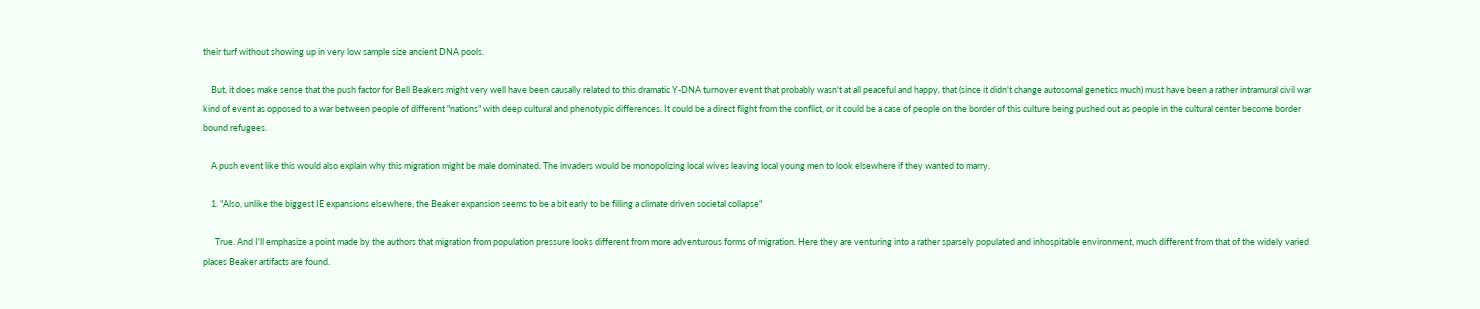their turf without showing up in very low sample size ancient DNA pools.

    But, it does make sense that the push factor for Bell Beakers might very well have been causally related to this dramatic Y-DNA turnover event that probably wasn't at all peaceful and happy, that (since it didn't change autosomal genetics much) must have been a rather intramural civil war kind of event as opposed to a war between people of different "nations" with deep cultural and phenotypic differences. It could be a direct flight from the conflict, or it could be a case of people on the border of this culture being pushed out as people in the cultural center become border bound refugees.

    A push event like this would also explain why this migration might be male dominated. The invaders would be monopolizing local wives leaving local young men to look elsewhere if they wanted to marry.

    1. "Also, unlike the biggest IE expansions elsewhere, the Beaker expansion seems to be a bit early to be filling a climate driven societal collapse"

      True. And I'll emphasize a point made by the authors that migration from population pressure looks different from more adventurous forms of migration. Here they are venturing into a rather sparsely populated and inhospitable environment, much different from that of the widely varied places Beaker artifacts are found.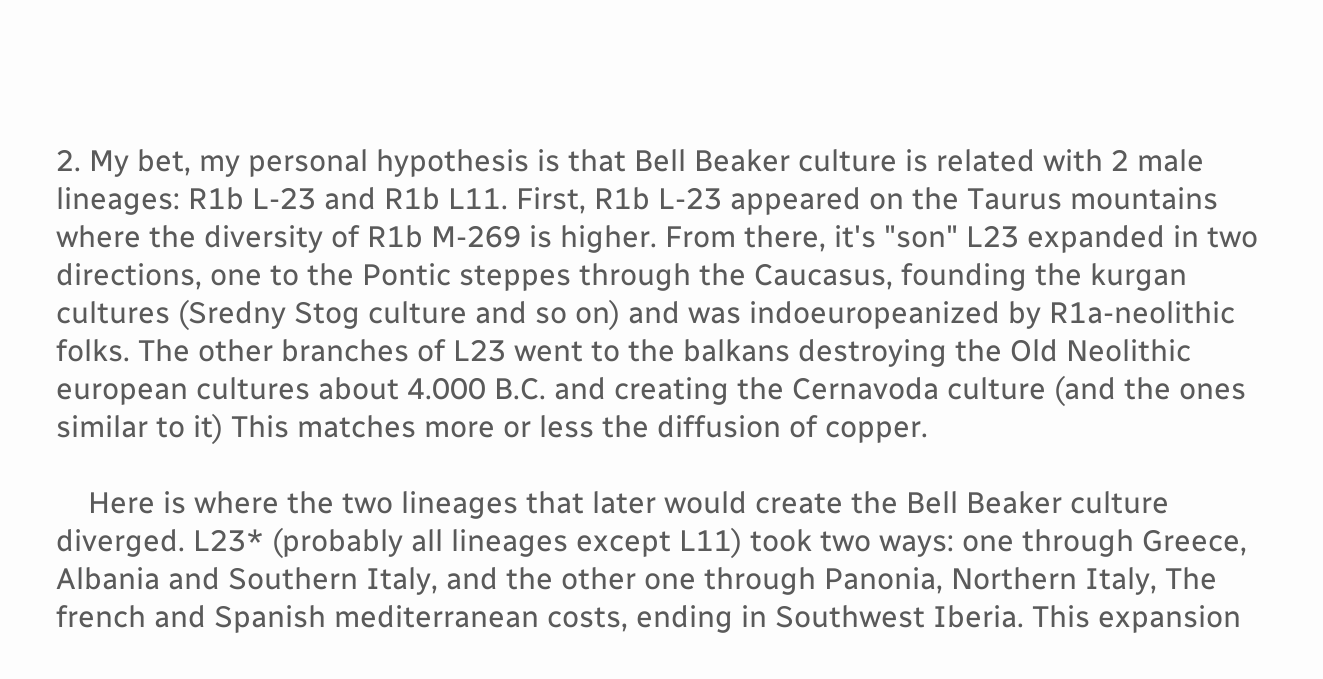2. My bet, my personal hypothesis is that Bell Beaker culture is related with 2 male lineages: R1b L-23 and R1b L11. First, R1b L-23 appeared on the Taurus mountains where the diversity of R1b M-269 is higher. From there, it's "son" L23 expanded in two directions, one to the Pontic steppes through the Caucasus, founding the kurgan cultures (Sredny Stog culture and so on) and was indoeuropeanized by R1a-neolithic folks. The other branches of L23 went to the balkans destroying the Old Neolithic european cultures about 4.000 B.C. and creating the Cernavoda culture (and the ones similar to it) This matches more or less the diffusion of copper.

    Here is where the two lineages that later would create the Bell Beaker culture diverged. L23* (probably all lineages except L11) took two ways: one through Greece, Albania and Southern Italy, and the other one through Panonia, Northern Italy, The french and Spanish mediterranean costs, ending in Southwest Iberia. This expansion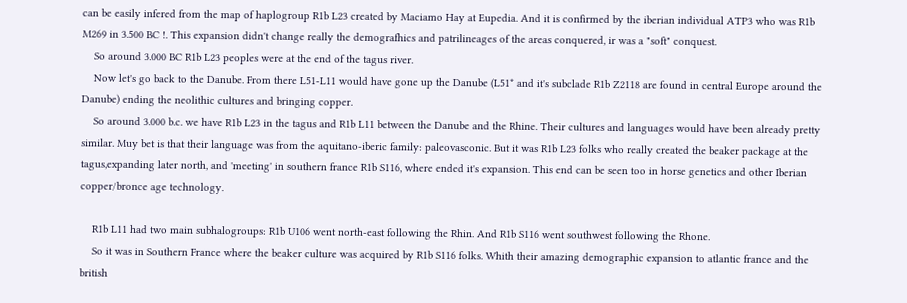can be easily infered from the map of haplogroup R1b L23 created by Maciamo Hay at Eupedia. And it is confirmed by the iberian individual ATP3 who was R1b M269 in 3.500 BC !. This expansion didn't change really the demografhics and patrilineages of the areas conquered, ir was a "soft" conquest.
    So around 3.000 BC R1b L23 peoples were at the end of the tagus river.
    Now let's go back to the Danube. From there L51-L11 would have gone up the Danube (L51* and it's subclade R1b Z2118 are found in central Europe around the Danube) ending the neolithic cultures and bringing copper.
    So around 3.000 b.c. we have R1b L23 in the tagus and R1b L11 between the Danube and the Rhine. Their cultures and languages would have been already pretty similar. Muy bet is that their language was from the aquitano-iberic family: paleovasconic. But it was R1b L23 folks who really created the beaker package at the tagus,expanding later north, and 'meeting' in southern france R1b S116, where ended it's expansion. This end can be seen too in horse genetics and other Iberian copper/bronce age technology.

    R1b L11 had two main subhalogroups: R1b U106 went north-east following the Rhin. And R1b S116 went southwest following the Rhone.
    So it was in Southern France where the beaker culture was acquired by R1b S116 folks. Whith their amazing demographic expansion to atlantic france and the british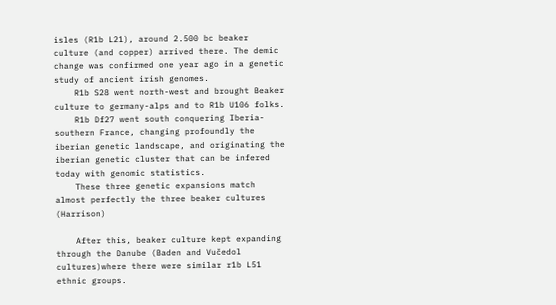isles (R1b L21), around 2.500 bc beaker culture (and copper) arrived there. The demic change was confirmed one year ago in a genetic study of ancient irish genomes.
    R1b S28 went north-west and brought Beaker culture to germany-alps and to R1b U106 folks.
    R1b Df27 went south conquering Iberia-southern France, changing profoundly the iberian genetic landscape, and originating the iberian genetic cluster that can be infered today with genomic statistics.
    These three genetic expansions match almost perfectly the three beaker cultures (Harrison)

    After this, beaker culture kept expanding through the Danube (Baden and Vučedol cultures)where there were similar r1b L51 ethnic groups.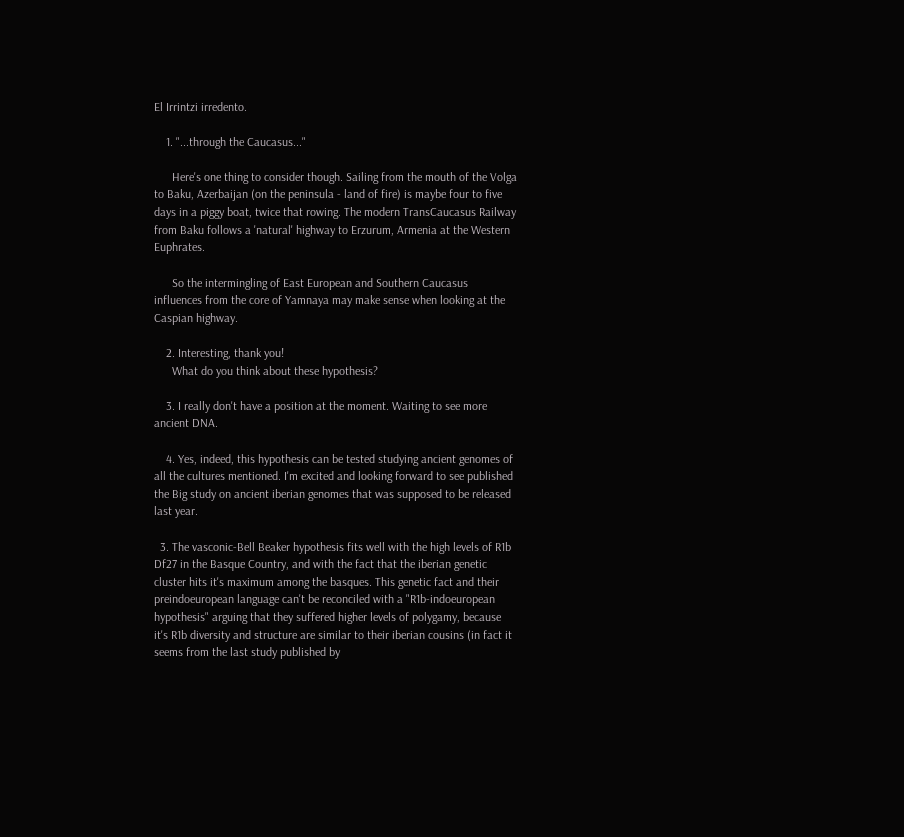El Irrintzi irredento.

    1. "...through the Caucasus..."

      Here's one thing to consider though. Sailing from the mouth of the Volga to Baku, Azerbaijan (on the peninsula - land of fire) is maybe four to five days in a piggy boat, twice that rowing. The modern TransCaucasus Railway from Baku follows a 'natural' highway to Erzurum, Armenia at the Western Euphrates.

      So the intermingling of East European and Southern Caucasus influences from the core of Yamnaya may make sense when looking at the Caspian highway.

    2. Interesting, thank you!
      What do you think about these hypothesis?

    3. I really don't have a position at the moment. Waiting to see more ancient DNA.

    4. Yes, indeed, this hypothesis can be tested studying ancient genomes of all the cultures mentioned. I'm excited and looking forward to see published the Big study on ancient iberian genomes that was supposed to be released last year.

  3. The vasconic-Bell Beaker hypothesis fits well with the high levels of R1b Df27 in the Basque Country, and with the fact that the iberian genetic cluster hits it's maximum among the basques. This genetic fact and their preindoeuropean language can't be reconciled with a "R1b-indoeuropean hypothesis" arguing that they suffered higher levels of polygamy, because it's R1b diversity and structure are similar to their iberian cousins (in fact it seems from the last study published by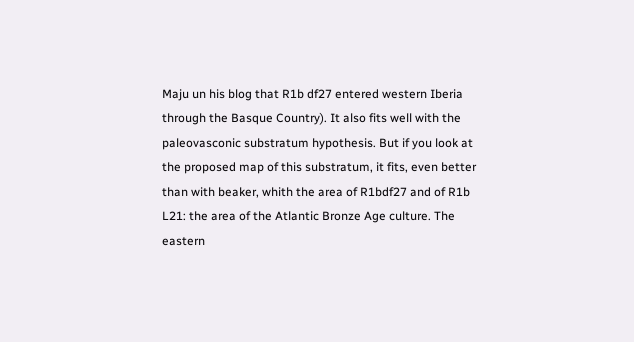Maju un his blog that R1b df27 entered western Iberia through the Basque Country). It also fits well with the paleovasconic substratum hypothesis. But if you look at the proposed map of this substratum, it fits, even better than with beaker, whith the area of R1bdf27 and of R1b L21: the area of the Atlantic Bronze Age culture. The eastern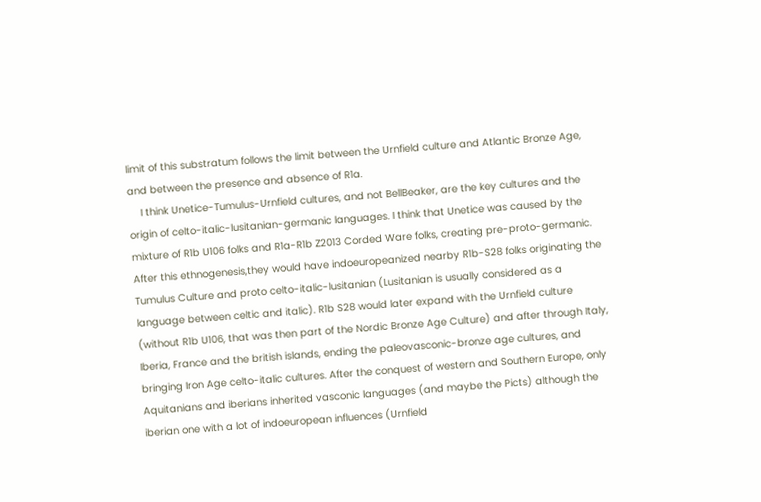limit of this substratum follows the limit between the Urnfield culture and Atlantic Bronze Age, and between the presence and absence of R1a.
    I think Unetice-Tumulus-Urnfield cultures, and not BellBeaker, are the key cultures and the origin of celto-italic-lusitanian-germanic languages. I think that Unetice was caused by the mixture of R1b U106 folks and R1a-R1b Z2013 Corded Ware folks, creating pre-proto-germanic. After this ethnogenesis,they would have indoeuropeanized nearby R1b-S28 folks originating the Tumulus Culture and proto celto-italic-lusitanian (Lusitanian is usually considered as a language between celtic and italic). R1b S28 would later expand with the Urnfield culture (without R1b U106, that was then part of the Nordic Bronze Age Culture) and after through Italy, Iberia, France and the british islands, ending the paleovasconic-bronze age cultures, and bringing Iron Age celto-italic cultures. After the conquest of western and Southern Europe, only Aquitanians and iberians inherited vasconic languages (and maybe the Picts) although the iberian one with a lot of indoeuropean influences (Urnfield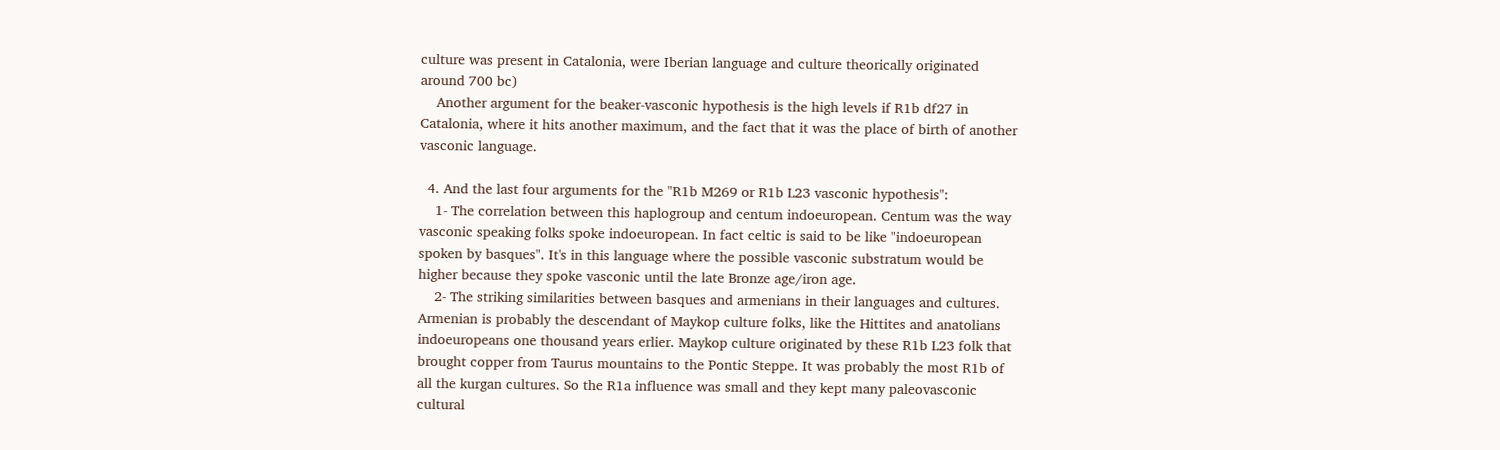culture was present in Catalonia, were Iberian language and culture theorically originated around 700 bc)
    Another argument for the beaker-vasconic hypothesis is the high levels if R1b df27 in Catalonia, where it hits another maximum, and the fact that it was the place of birth of another vasconic language.

  4. And the last four arguments for the "R1b M269 or R1b L23 vasconic hypothesis":
    1- The correlation between this haplogroup and centum indoeuropean. Centum was the way vasconic speaking folks spoke indoeuropean. In fact celtic is said to be like "indoeuropean spoken by basques". It's in this language where the possible vasconic substratum would be higher because they spoke vasconic until the late Bronze age/iron age.
    2- The striking similarities between basques and armenians in their languages and cultures. Armenian is probably the descendant of Maykop culture folks, like the Hittites and anatolians indoeuropeans one thousand years erlier. Maykop culture originated by these R1b L23 folk that brought copper from Taurus mountains to the Pontic Steppe. It was probably the most R1b of all the kurgan cultures. So the R1a influence was small and they kept many paleovasconic cultural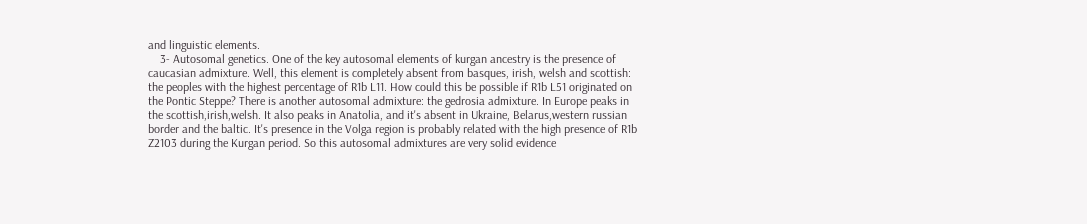and linguistic elements.
    3- Autosomal genetics. One of the key autosomal elements of kurgan ancestry is the presence of caucasian admixture. Well, this element is completely absent from basques, irish, welsh and scottish: the peoples with the highest percentage of R1b L11. How could this be possible if R1b L51 originated on the Pontic Steppe? There is another autosomal admixture: the gedrosia admixture. In Europe peaks in the scottish,irish,welsh. It also peaks in Anatolia, and it's absent in Ukraine, Belarus,western russian border and the baltic. It's presence in the Volga region is probably related with the high presence of R1b Z2103 during the Kurgan period. So this autosomal admixtures are very solid evidence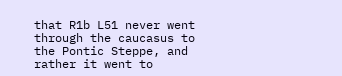that R1b L51 never went through the caucasus to the Pontic Steppe, and rather it went to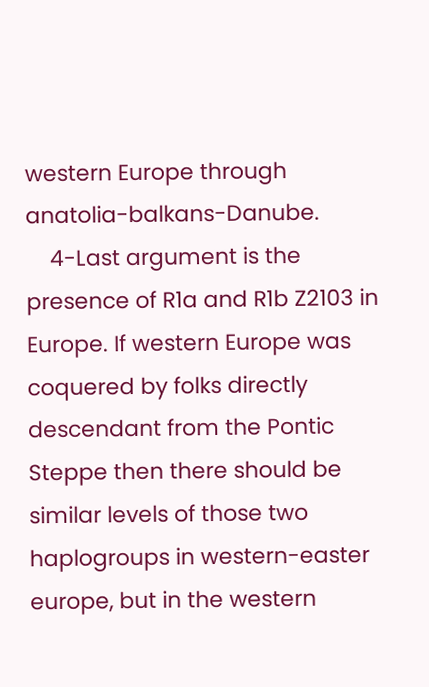western Europe through anatolia-balkans-Danube.
    4-Last argument is the presence of R1a and R1b Z2103 in Europe. If western Europe was coquered by folks directly descendant from the Pontic Steppe then there should be similar levels of those two haplogroups in western-easter europe, but in the western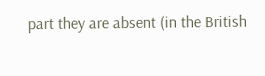part they are absent (in the British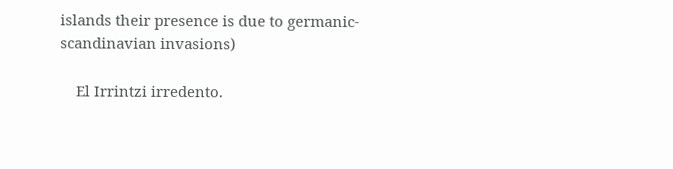islands their presence is due to germanic-scandinavian invasions)

    El Irrintzi irredento.